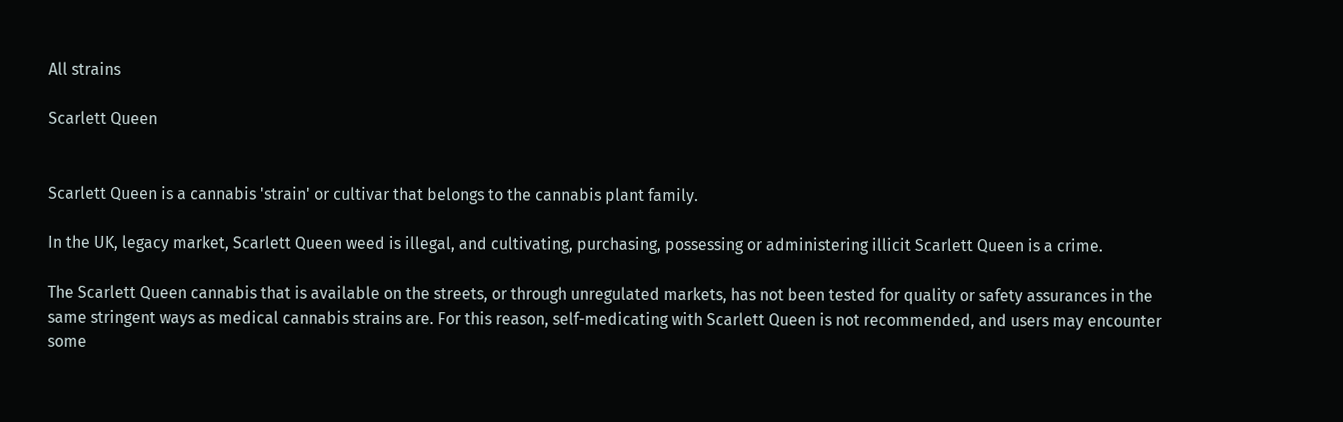All strains

Scarlett Queen


Scarlett Queen is a cannabis 'strain' or cultivar that belongs to the cannabis plant family.

In the UK, legacy market, Scarlett Queen weed is illegal, and cultivating, purchasing, possessing or administering illicit Scarlett Queen is a crime.

The Scarlett Queen cannabis that is available on the streets, or through unregulated markets, has not been tested for quality or safety assurances in the same stringent ways as medical cannabis strains are. For this reason, self-medicating with Scarlett Queen is not recommended, and users may encounter some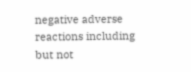negative adverse reactions including but not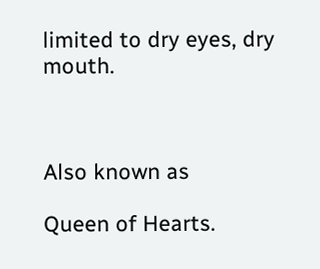limited to dry eyes, dry mouth.



Also known as

Queen of Hearts.